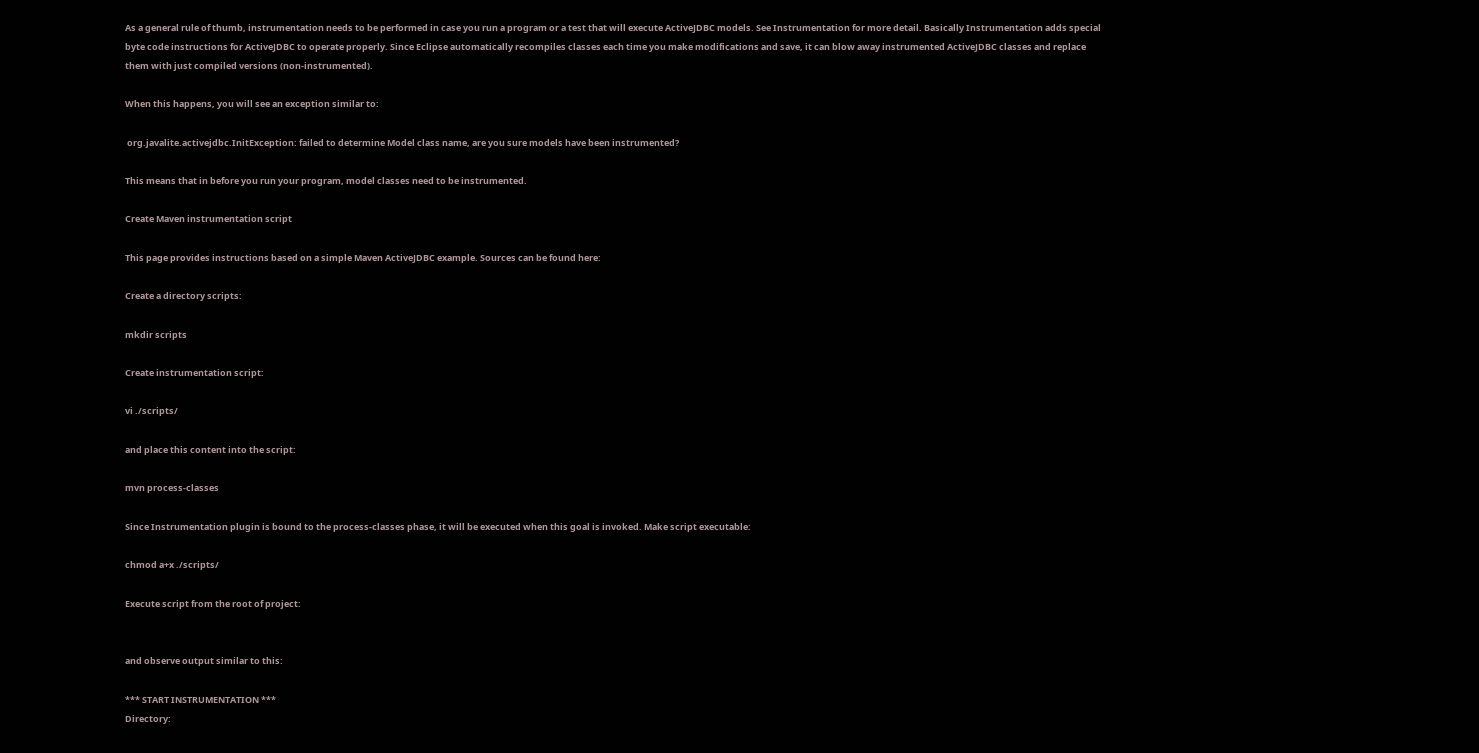As a general rule of thumb, instrumentation needs to be performed in case you run a program or a test that will execute ActiveJDBC models. See Instrumentation for more detail. Basically Instrumentation adds special byte code instructions for ActiveJDBC to operate properly. Since Eclipse automatically recompiles classes each time you make modifications and save, it can blow away instrumented ActiveJDBC classes and replace them with just compiled versions (non-instrumented).

When this happens, you will see an exception similar to:

 org.javalite.activejdbc.InitException: failed to determine Model class name, are you sure models have been instrumented?

This means that in before you run your program, model classes need to be instrumented.

Create Maven instrumentation script

This page provides instructions based on a simple Maven ActiveJDBC example. Sources can be found here:

Create a directory scripts:

mkdir scripts

Create instrumentation script:

vi ./scripts/

and place this content into the script:

mvn process-classes

Since Instrumentation plugin is bound to the process-classes phase, it will be executed when this goal is invoked. Make script executable:

chmod a+x ./scripts/

Execute script from the root of project:


and observe output similar to this:

*** START INSTRUMENTATION ***
Directory: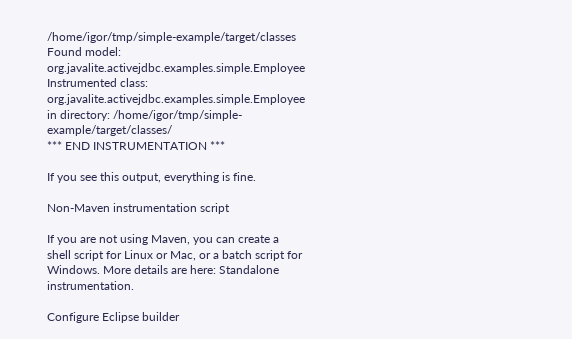/home/igor/tmp/simple-example/target/classes
Found model: org.javalite.activejdbc.examples.simple.Employee
Instrumented class: org.javalite.activejdbc.examples.simple.Employee in directory: /home/igor/tmp/simple-example/target/classes/
*** END INSTRUMENTATION ***

If you see this output, everything is fine.

Non-Maven instrumentation script

If you are not using Maven, you can create a shell script for Linux or Mac, or a batch script for Windows. More details are here: Standalone instrumentation.

Configure Eclipse builder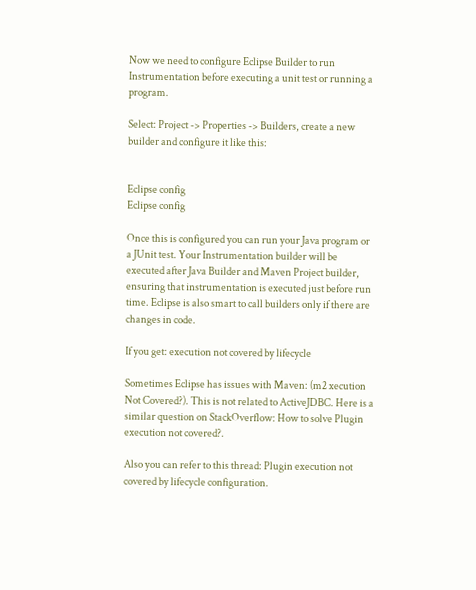Now we need to configure Eclipse Builder to run Instrumentation before executing a unit test or running a program.

Select: Project -> Properties -> Builders, create a new builder and configure it like this:


Eclipse config
Eclipse config

Once this is configured you can run your Java program or a JUnit test. Your Instrumentation builder will be executed after Java Builder and Maven Project builder, ensuring that instrumentation is executed just before run time. Eclipse is also smart to call builders only if there are changes in code.

If you get: execution not covered by lifecycle

Sometimes Eclipse has issues with Maven: (m2 xecution Not Covered?). This is not related to ActiveJDBC. Here is a similar question on StackOverflow: How to solve Plugin execution not covered?.

Also you can refer to this thread: Plugin execution not covered by lifecycle configuration.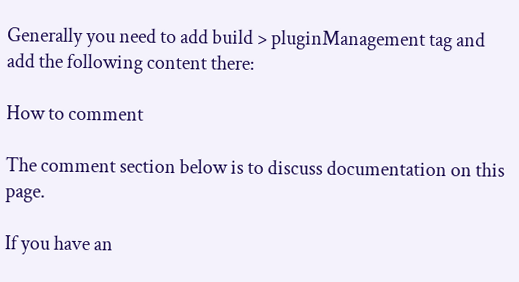Generally you need to add build > pluginManagement tag and add the following content there:

How to comment

The comment section below is to discuss documentation on this page.

If you have an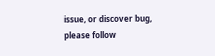issue, or discover bug, please follow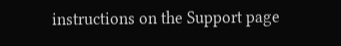instructions on the Support page